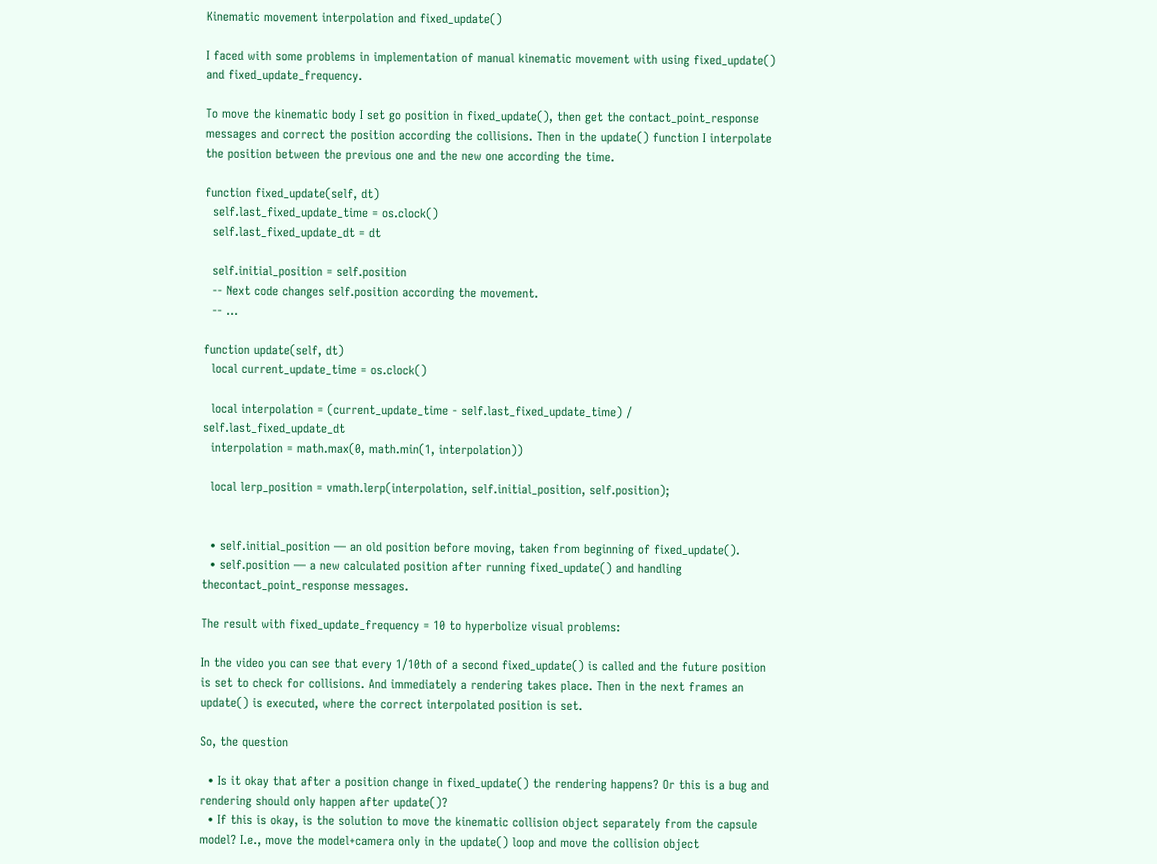Kinematic movement interpolation and fixed_update()

I faced with some problems in implementation of manual kinematic movement with using fixed_update() and fixed_update_frequency.

To move the kinematic body I set go position in fixed_update(), then get the contact_point_response messages and correct the position according the collisions. Then in the update() function I interpolate the position between the previous one and the new one according the time.

function fixed_update(self, dt)
  self.last_fixed_update_time = os.clock()
  self.last_fixed_update_dt = dt

  self.initial_position = self.position
  -- Next code changes self.position according the movement.
  -- ...

function update(self, dt)
  local current_update_time = os.clock()

  local interpolation = (current_update_time - self.last_fixed_update_time) / self.last_fixed_update_dt
  interpolation = math.max(0, math.min(1, interpolation))

  local lerp_position = vmath.lerp(interpolation, self.initial_position, self.position);


  • self.initial_position — an old position before moving, taken from beginning of fixed_update().
  • self.position — a new calculated position after running fixed_update() and handling thecontact_point_response messages.

The result with fixed_update_frequency = 10 to hyperbolize visual problems:

In the video you can see that every 1/10th of a second fixed_update() is called and the future position is set to check for collisions. And immediately a rendering takes place. Then in the next frames an update() is executed, where the correct interpolated position is set.

So, the question

  • Is it okay that after a position change in fixed_update() the rendering happens? Or this is a bug and rendering should only happen after update()?
  • If this is okay, is the solution to move the kinematic collision object separately from the capsule model? I.e., move the model+camera only in the update() loop and move the collision object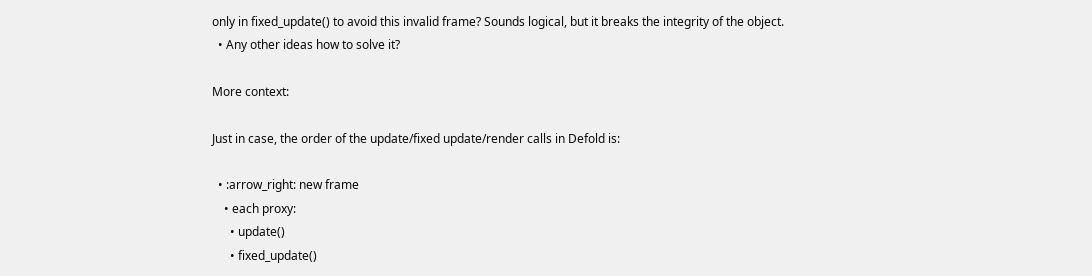only in fixed_update() to avoid this invalid frame? Sounds logical, but it breaks the integrity of the object.
  • Any other ideas how to solve it?

More context:

Just in case, the order of the update/fixed update/render calls in Defold is:

  • :arrow_right: new frame
    • each proxy:
      • update()
      • fixed_update()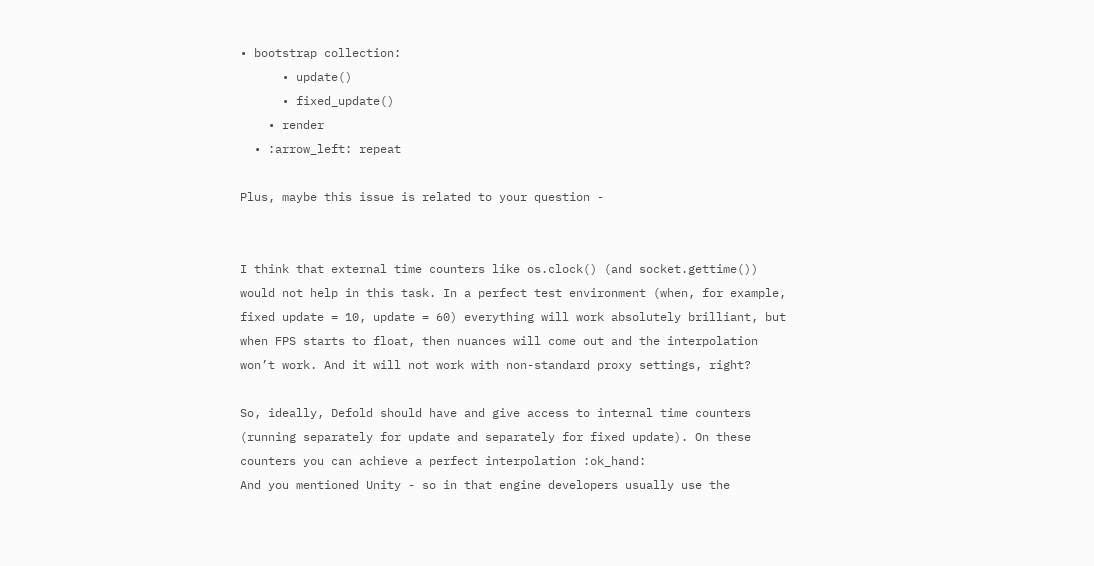• bootstrap collection:
      • update()
      • fixed_update()
    • render
  • :arrow_left: repeat

Plus, maybe this issue is related to your question -


I think that external time counters like os.clock() (and socket.gettime()) would not help in this task. In a perfect test environment (when, for example, fixed update = 10, update = 60) everything will work absolutely brilliant, but when FPS starts to float, then nuances will come out and the interpolation won’t work. And it will not work with non-standard proxy settings, right?

So, ideally, Defold should have and give access to internal time counters (running separately for update and separately for fixed update). On these counters you can achieve a perfect interpolation :ok_hand:
And you mentioned Unity - so in that engine developers usually use the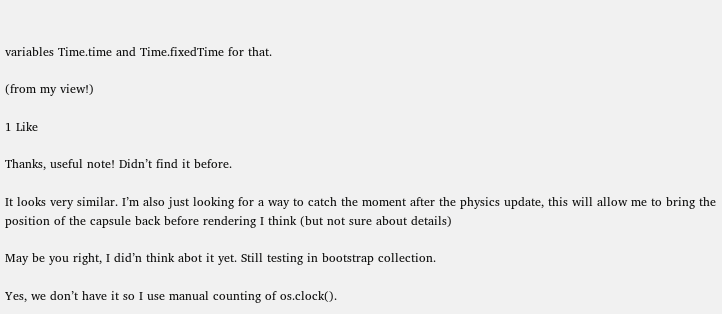variables Time.time and Time.fixedTime for that.

(from my view!)

1 Like

Thanks, useful note! Didn’t find it before.

It looks very similar. I’m also just looking for a way to catch the moment after the physics update, this will allow me to bring the position of the capsule back before rendering I think (but not sure about details)

May be you right, I did’n think abot it yet. Still testing in bootstrap collection.

Yes, we don’t have it so I use manual counting of os.clock().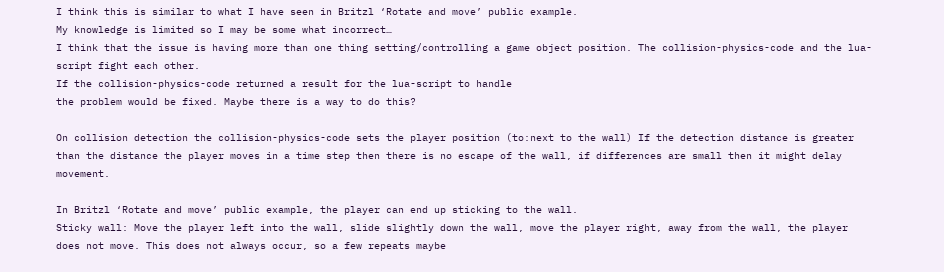I think this is similar to what I have seen in Britzl ‘Rotate and move’ public example.
My knowledge is limited so I may be some what incorrect…
I think that the issue is having more than one thing setting/controlling a game object position. The collision-physics-code and the lua-script fight each other.
If the collision-physics-code returned a result for the lua-script to handle
the problem would be fixed. Maybe there is a way to do this?

On collision detection the collision-physics-code sets the player position (to:next to the wall) If the detection distance is greater than the distance the player moves in a time step then there is no escape of the wall, if differences are small then it might delay movement.

In Britzl ‘Rotate and move’ public example, the player can end up sticking to the wall.
Sticky wall: Move the player left into the wall, slide slightly down the wall, move the player right, away from the wall, the player does not move. This does not always occur, so a few repeats maybe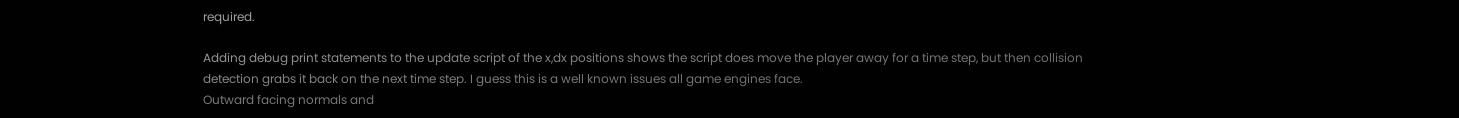required.

Adding debug print statements to the update script of the x,dx positions shows the script does move the player away for a time step, but then collision detection grabs it back on the next time step. I guess this is a well known issues all game engines face.
Outward facing normals and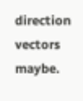direction vectors maybe.